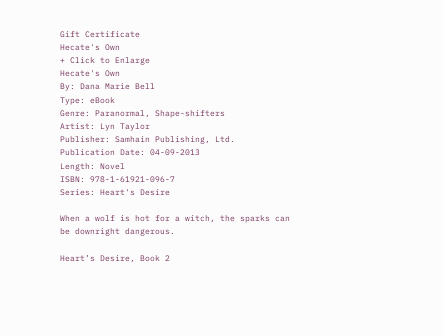Gift Certificate
Hecate's Own
+ Click to Enlarge
Hecate's Own
By: Dana Marie Bell
Type: eBook
Genre: Paranormal, Shape-shifters
Artist: Lyn Taylor
Publisher: Samhain Publishing, Ltd.
Publication Date: 04-09-2013
Length: Novel
ISBN: 978-1-61921-096-7
Series: Heart's Desire

When a wolf is hot for a witch, the sparks can be downright dangerous.

Heart’s Desire, Book 2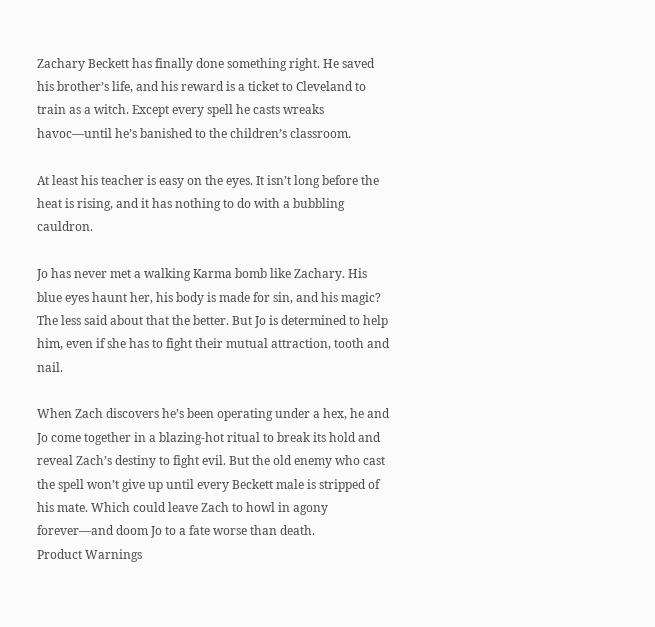Zachary Beckett has finally done something right. He saved his brother’s life, and his reward is a ticket to Cleveland to train as a witch. Except every spell he casts wreaks havoc—until he’s banished to the children’s classroom.

At least his teacher is easy on the eyes. It isn’t long before the heat is rising, and it has nothing to do with a bubbling cauldron.

Jo has never met a walking Karma bomb like Zachary. His blue eyes haunt her, his body is made for sin, and his magic? The less said about that the better. But Jo is determined to help him, even if she has to fight their mutual attraction, tooth and nail.

When Zach discovers he’s been operating under a hex, he and Jo come together in a blazing-hot ritual to break its hold and reveal Zach’s destiny to fight evil. But the old enemy who cast the spell won’t give up until every Beckett male is stripped of his mate. Which could leave Zach to howl in agony forever—and doom Jo to a fate worse than death.
Product Warnings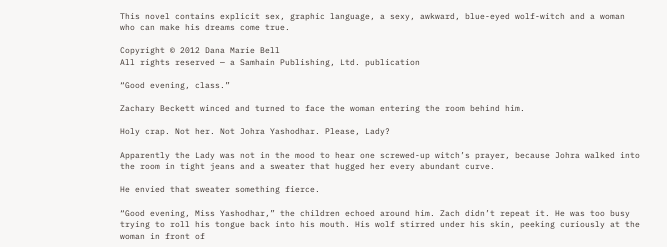This novel contains explicit sex, graphic language, a sexy, awkward, blue-eyed wolf-witch and a woman who can make his dreams come true.

Copyright © 2012 Dana Marie Bell
All rights reserved — a Samhain Publishing, Ltd. publication

“Good evening, class.”

Zachary Beckett winced and turned to face the woman entering the room behind him.

Holy crap. Not her. Not Johra Yashodhar. Please, Lady?

Apparently the Lady was not in the mood to hear one screwed-up witch’s prayer, because Johra walked into the room in tight jeans and a sweater that hugged her every abundant curve.

He envied that sweater something fierce.

“Good evening, Miss Yashodhar,” the children echoed around him. Zach didn’t repeat it. He was too busy trying to roll his tongue back into his mouth. His wolf stirred under his skin, peeking curiously at the woman in front of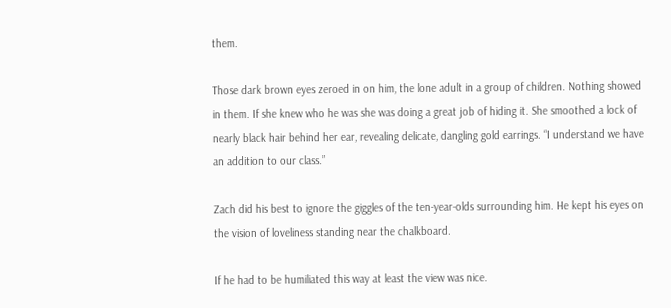them.

Those dark brown eyes zeroed in on him, the lone adult in a group of children. Nothing showed in them. If she knew who he was she was doing a great job of hiding it. She smoothed a lock of nearly black hair behind her ear, revealing delicate, dangling gold earrings. “I understand we have an addition to our class.”

Zach did his best to ignore the giggles of the ten-year-olds surrounding him. He kept his eyes on the vision of loveliness standing near the chalkboard.

If he had to be humiliated this way at least the view was nice.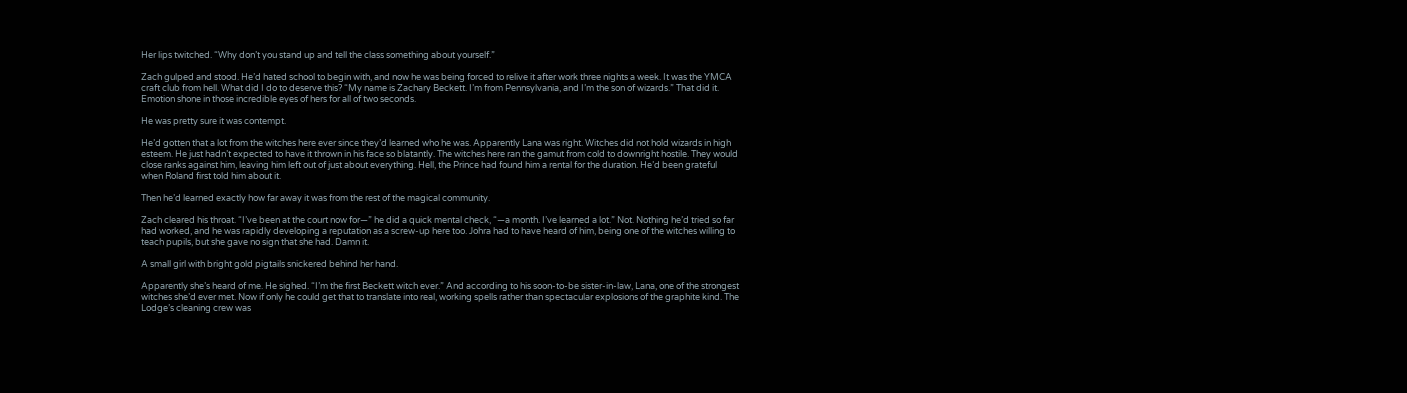Her lips twitched. “Why don’t you stand up and tell the class something about yourself.”

Zach gulped and stood. He’d hated school to begin with, and now he was being forced to relive it after work three nights a week. It was the YMCA craft club from hell. What did I do to deserve this? “My name is Zachary Beckett. I’m from Pennsylvania, and I’m the son of wizards.” That did it. Emotion shone in those incredible eyes of hers for all of two seconds.

He was pretty sure it was contempt.

He’d gotten that a lot from the witches here ever since they’d learned who he was. Apparently Lana was right. Witches did not hold wizards in high esteem. He just hadn’t expected to have it thrown in his face so blatantly. The witches here ran the gamut from cold to downright hostile. They would close ranks against him, leaving him left out of just about everything. Hell, the Prince had found him a rental for the duration. He’d been grateful when Roland first told him about it.

Then he’d learned exactly how far away it was from the rest of the magical community.

Zach cleared his throat. “I’ve been at the court now for—” he did a quick mental check, “—a month. I’ve learned a lot.” Not. Nothing he’d tried so far had worked, and he was rapidly developing a reputation as a screw-up here too. Johra had to have heard of him, being one of the witches willing to teach pupils, but she gave no sign that she had. Damn it.

A small girl with bright gold pigtails snickered behind her hand.

Apparently she’s heard of me. He sighed. “I’m the first Beckett witch ever.” And according to his soon-to-be sister-in-law, Lana, one of the strongest witches she’d ever met. Now if only he could get that to translate into real, working spells rather than spectacular explosions of the graphite kind. The Lodge’s cleaning crew was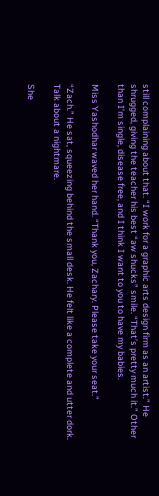still complaining about that. “I work for a graphic arts design firm as an artist.” He shrugged, giving the teacher his best “aw shucks” smile. “That’s pretty much it.” Other than I’m single, disease free, and I think I want to you to have my babies.

Miss Yashodhar waved her hand. “Thank you, Zachary. Please take your seat.”

“Zach.” He sat, squeezing behind the small desk. He felt like a complete and utter dork. Talk about a nightmare.

She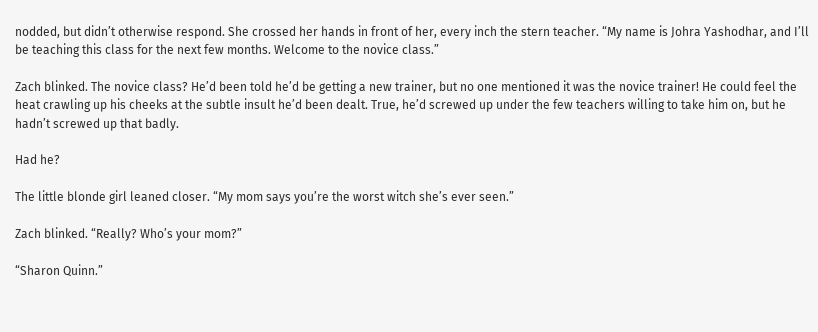nodded, but didn’t otherwise respond. She crossed her hands in front of her, every inch the stern teacher. “My name is Johra Yashodhar, and I’ll be teaching this class for the next few months. Welcome to the novice class.”

Zach blinked. The novice class? He’d been told he’d be getting a new trainer, but no one mentioned it was the novice trainer! He could feel the heat crawling up his cheeks at the subtle insult he’d been dealt. True, he’d screwed up under the few teachers willing to take him on, but he hadn’t screwed up that badly.

Had he?

The little blonde girl leaned closer. “My mom says you’re the worst witch she’s ever seen.”

Zach blinked. “Really? Who’s your mom?”

“Sharon Quinn.”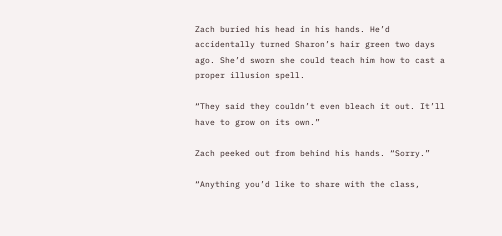Zach buried his head in his hands. He’d accidentally turned Sharon’s hair green two days ago. She’d sworn she could teach him how to cast a proper illusion spell.

“They said they couldn’t even bleach it out. It’ll have to grow on its own.”

Zach peeked out from behind his hands. “Sorry.”

“Anything you’d like to share with the class,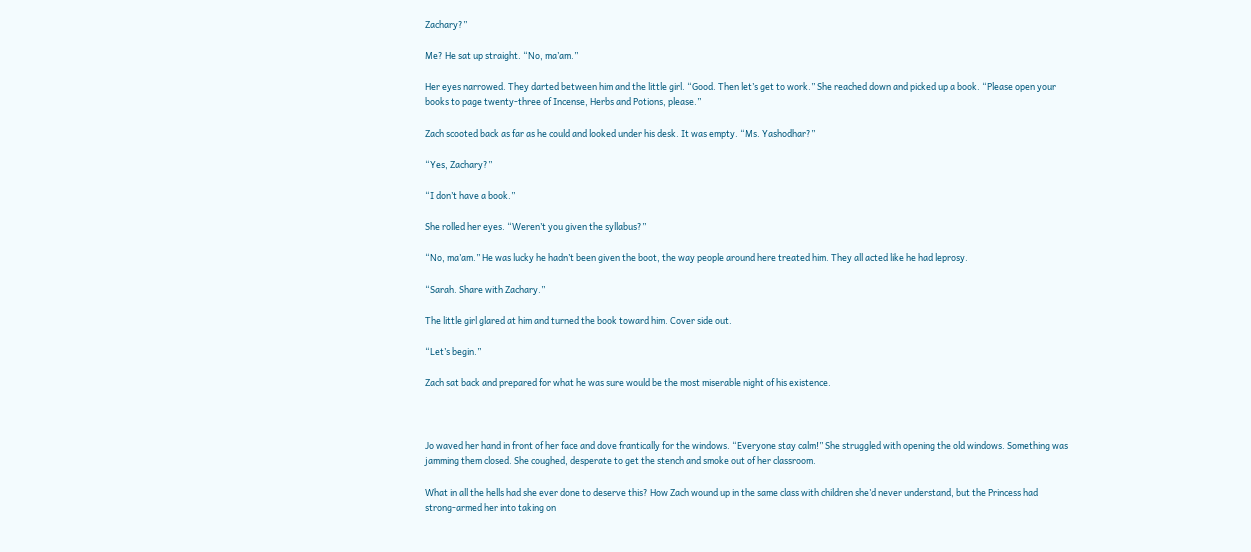Zachary?”

Me? He sat up straight. “No, ma’am.”

Her eyes narrowed. They darted between him and the little girl. “Good. Then let’s get to work.” She reached down and picked up a book. “Please open your books to page twenty-three of Incense, Herbs and Potions, please.”

Zach scooted back as far as he could and looked under his desk. It was empty. “Ms. Yashodhar?”

“Yes, Zachary?”

“I don’t have a book.”

She rolled her eyes. “Weren’t you given the syllabus?”

“No, ma’am.” He was lucky he hadn’t been given the boot, the way people around here treated him. They all acted like he had leprosy.

“Sarah. Share with Zachary.”

The little girl glared at him and turned the book toward him. Cover side out.

“Let’s begin.”

Zach sat back and prepared for what he was sure would be the most miserable night of his existence.



Jo waved her hand in front of her face and dove frantically for the windows. “Everyone stay calm!” She struggled with opening the old windows. Something was jamming them closed. She coughed, desperate to get the stench and smoke out of her classroom.

What in all the hells had she ever done to deserve this? How Zach wound up in the same class with children she’d never understand, but the Princess had strong-armed her into taking on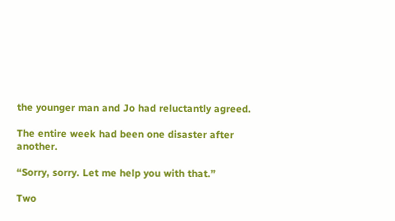the younger man and Jo had reluctantly agreed.

The entire week had been one disaster after another.

“Sorry, sorry. Let me help you with that.”

Two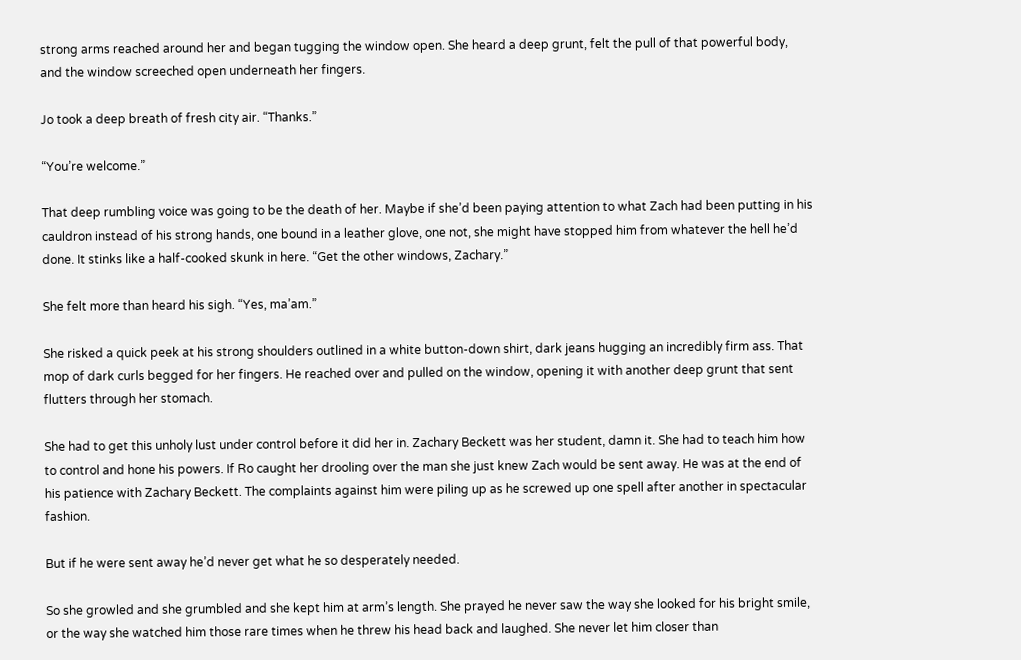strong arms reached around her and began tugging the window open. She heard a deep grunt, felt the pull of that powerful body, and the window screeched open underneath her fingers.

Jo took a deep breath of fresh city air. “Thanks.”

“You’re welcome.”

That deep rumbling voice was going to be the death of her. Maybe if she’d been paying attention to what Zach had been putting in his cauldron instead of his strong hands, one bound in a leather glove, one not, she might have stopped him from whatever the hell he’d done. It stinks like a half-cooked skunk in here. “Get the other windows, Zachary.”

She felt more than heard his sigh. “Yes, ma’am.”

She risked a quick peek at his strong shoulders outlined in a white button-down shirt, dark jeans hugging an incredibly firm ass. That mop of dark curls begged for her fingers. He reached over and pulled on the window, opening it with another deep grunt that sent flutters through her stomach.

She had to get this unholy lust under control before it did her in. Zachary Beckett was her student, damn it. She had to teach him how to control and hone his powers. If Ro caught her drooling over the man she just knew Zach would be sent away. He was at the end of his patience with Zachary Beckett. The complaints against him were piling up as he screwed up one spell after another in spectacular fashion.

But if he were sent away he’d never get what he so desperately needed.

So she growled and she grumbled and she kept him at arm’s length. She prayed he never saw the way she looked for his bright smile, or the way she watched him those rare times when he threw his head back and laughed. She never let him closer than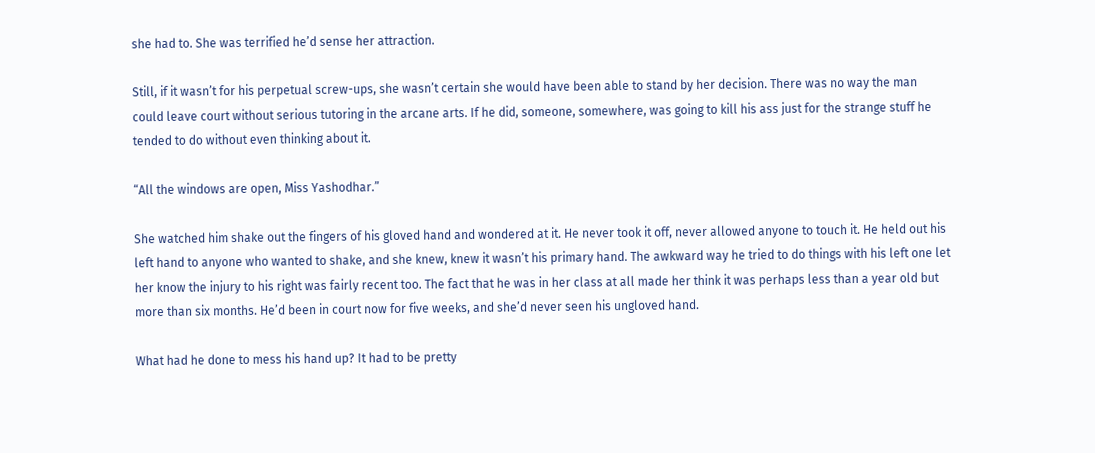she had to. She was terrified he’d sense her attraction.

Still, if it wasn’t for his perpetual screw-ups, she wasn’t certain she would have been able to stand by her decision. There was no way the man could leave court without serious tutoring in the arcane arts. If he did, someone, somewhere, was going to kill his ass just for the strange stuff he tended to do without even thinking about it.

“All the windows are open, Miss Yashodhar.”

She watched him shake out the fingers of his gloved hand and wondered at it. He never took it off, never allowed anyone to touch it. He held out his left hand to anyone who wanted to shake, and she knew, knew it wasn’t his primary hand. The awkward way he tried to do things with his left one let her know the injury to his right was fairly recent too. The fact that he was in her class at all made her think it was perhaps less than a year old but more than six months. He’d been in court now for five weeks, and she’d never seen his ungloved hand.

What had he done to mess his hand up? It had to be pretty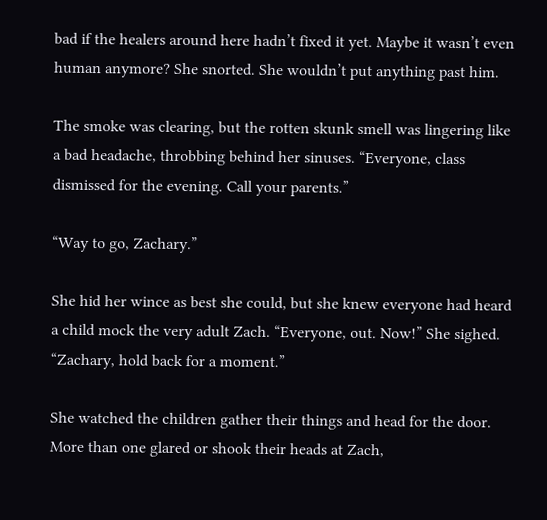bad if the healers around here hadn’t fixed it yet. Maybe it wasn’t even human anymore? She snorted. She wouldn’t put anything past him.

The smoke was clearing, but the rotten skunk smell was lingering like a bad headache, throbbing behind her sinuses. “Everyone, class dismissed for the evening. Call your parents.”

“Way to go, Zachary.”

She hid her wince as best she could, but she knew everyone had heard a child mock the very adult Zach. “Everyone, out. Now!” She sighed. “Zachary, hold back for a moment.”

She watched the children gather their things and head for the door. More than one glared or shook their heads at Zach,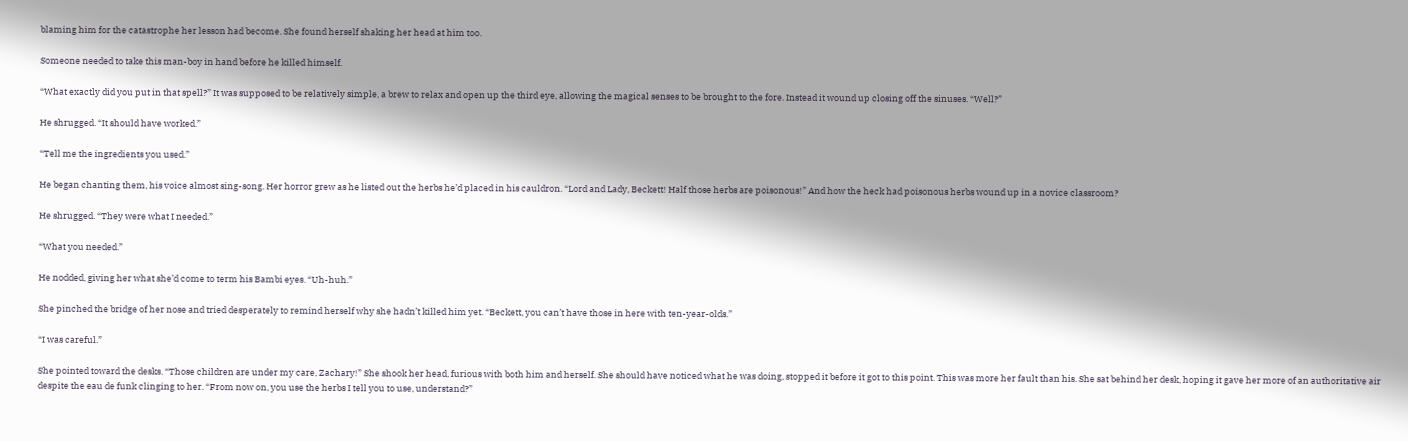blaming him for the catastrophe her lesson had become. She found herself shaking her head at him too.

Someone needed to take this man-boy in hand before he killed himself.

“What exactly did you put in that spell?” It was supposed to be relatively simple, a brew to relax and open up the third eye, allowing the magical senses to be brought to the fore. Instead it wound up closing off the sinuses. “Well?”

He shrugged. “It should have worked.”

“Tell me the ingredients you used.”

He began chanting them, his voice almost sing-song. Her horror grew as he listed out the herbs he’d placed in his cauldron. “Lord and Lady, Beckett! Half those herbs are poisonous!” And how the heck had poisonous herbs wound up in a novice classroom?

He shrugged. “They were what I needed.”

“What you needed.”

He nodded, giving her what she’d come to term his Bambi eyes. “Uh-huh.”

She pinched the bridge of her nose and tried desperately to remind herself why she hadn’t killed him yet. “Beckett, you can’t have those in here with ten-year-olds.”

“I was careful.”

She pointed toward the desks. “Those children are under my care, Zachary!” She shook her head, furious with both him and herself. She should have noticed what he was doing, stopped it before it got to this point. This was more her fault than his. She sat behind her desk, hoping it gave her more of an authoritative air despite the eau de funk clinging to her. “From now on, you use the herbs I tell you to use, understand?”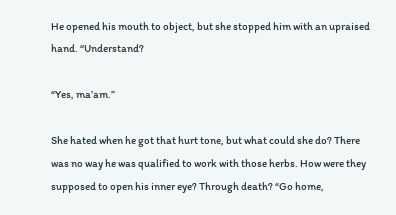He opened his mouth to object, but she stopped him with an upraised hand. “Understand?

“Yes, ma’am.”

She hated when he got that hurt tone, but what could she do? There was no way he was qualified to work with those herbs. How were they supposed to open his inner eye? Through death? “Go home,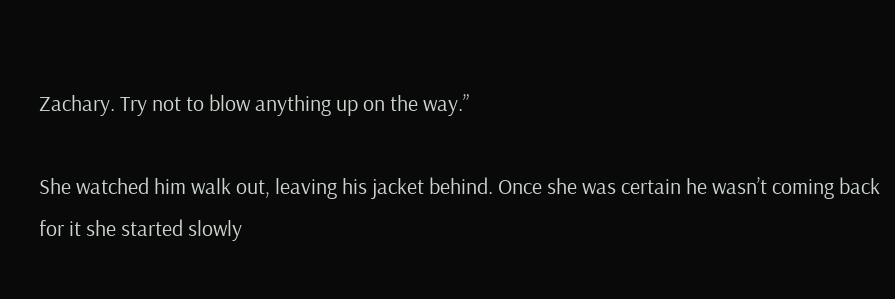Zachary. Try not to blow anything up on the way.”

She watched him walk out, leaving his jacket behind. Once she was certain he wasn’t coming back for it she started slowly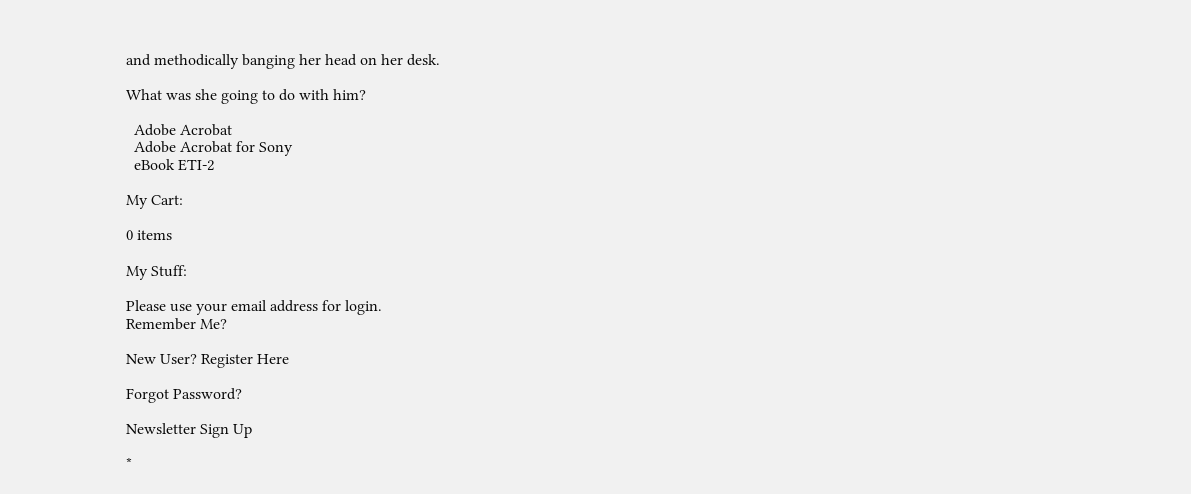and methodically banging her head on her desk.

What was she going to do with him?

  Adobe Acrobat
  Adobe Acrobat for Sony
  eBook ETI-2

My Cart:

0 items

My Stuff:

Please use your email address for login.
Remember Me?

New User? Register Here

Forgot Password?

Newsletter Sign Up

*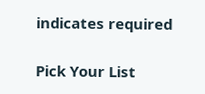indicates required

Pick Your List